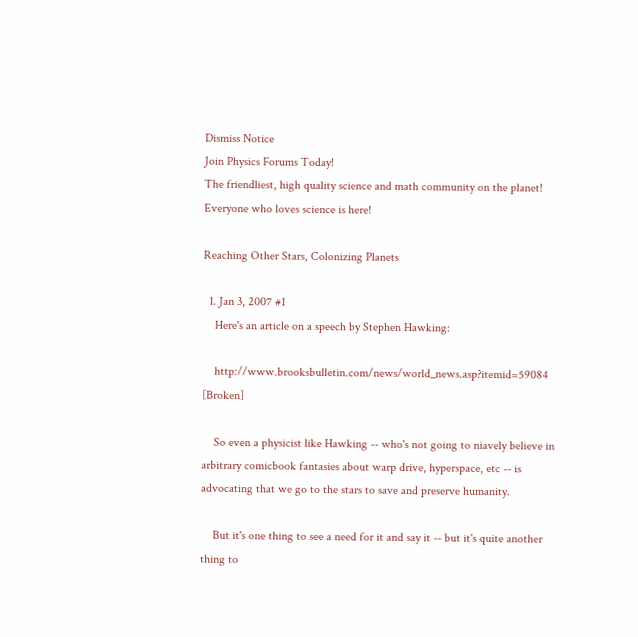Dismiss Notice
Join Physics Forums Today!
The friendliest, high quality science and math community on the planet! Everyone who loves science is here!

Reaching Other Stars, Colonizing Planets

  1. Jan 3, 2007 #1
    Here's an article on a speech by Stephen Hawking:

    http://www.brooksbulletin.com/news/world_news.asp?itemid=59084 [Broken]

    So even a physicist like Hawking -- who's not going to niavely believe in arbitrary comicbook fantasies about warp drive, hyperspace, etc -- is advocating that we go to the stars to save and preserve humanity.

    But it's one thing to see a need for it and say it -- but it's quite another thing to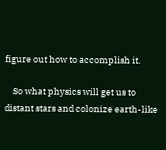figure out how to accomplish it.

    So what physics will get us to distant stars and colonize earth-like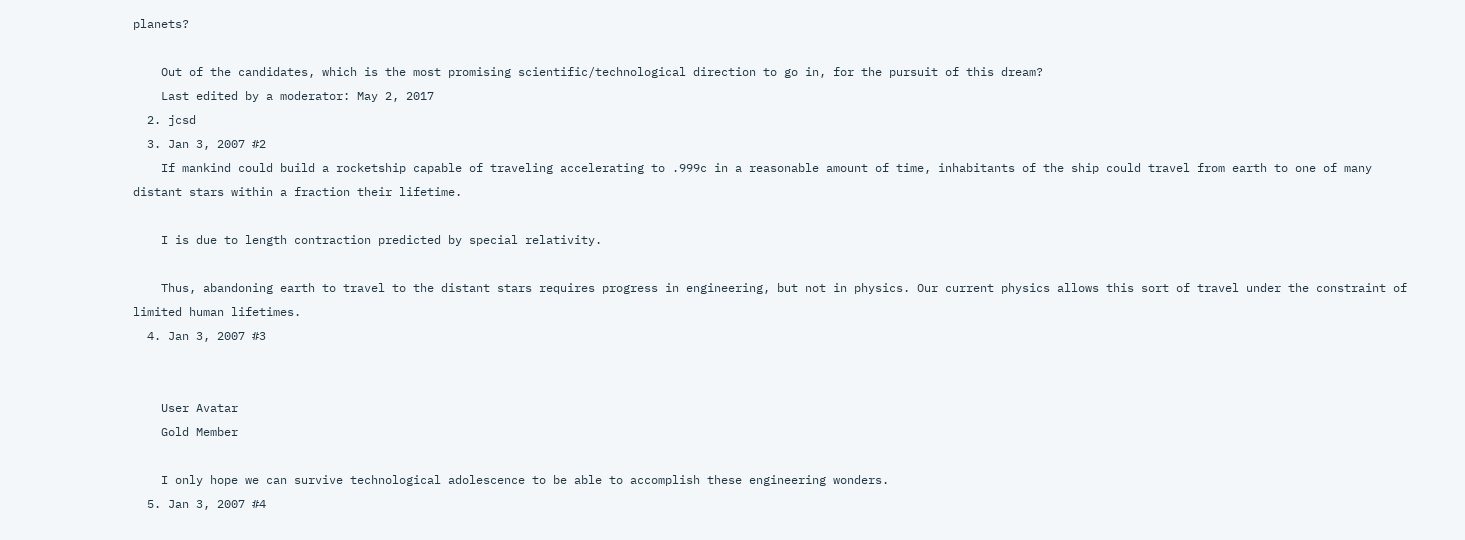planets?

    Out of the candidates, which is the most promising scientific/technological direction to go in, for the pursuit of this dream?
    Last edited by a moderator: May 2, 2017
  2. jcsd
  3. Jan 3, 2007 #2
    If mankind could build a rocketship capable of traveling accelerating to .999c in a reasonable amount of time, inhabitants of the ship could travel from earth to one of many distant stars within a fraction their lifetime.

    I is due to length contraction predicted by special relativity.

    Thus, abandoning earth to travel to the distant stars requires progress in engineering, but not in physics. Our current physics allows this sort of travel under the constraint of limited human lifetimes.
  4. Jan 3, 2007 #3


    User Avatar
    Gold Member

    I only hope we can survive technological adolescence to be able to accomplish these engineering wonders.
  5. Jan 3, 2007 #4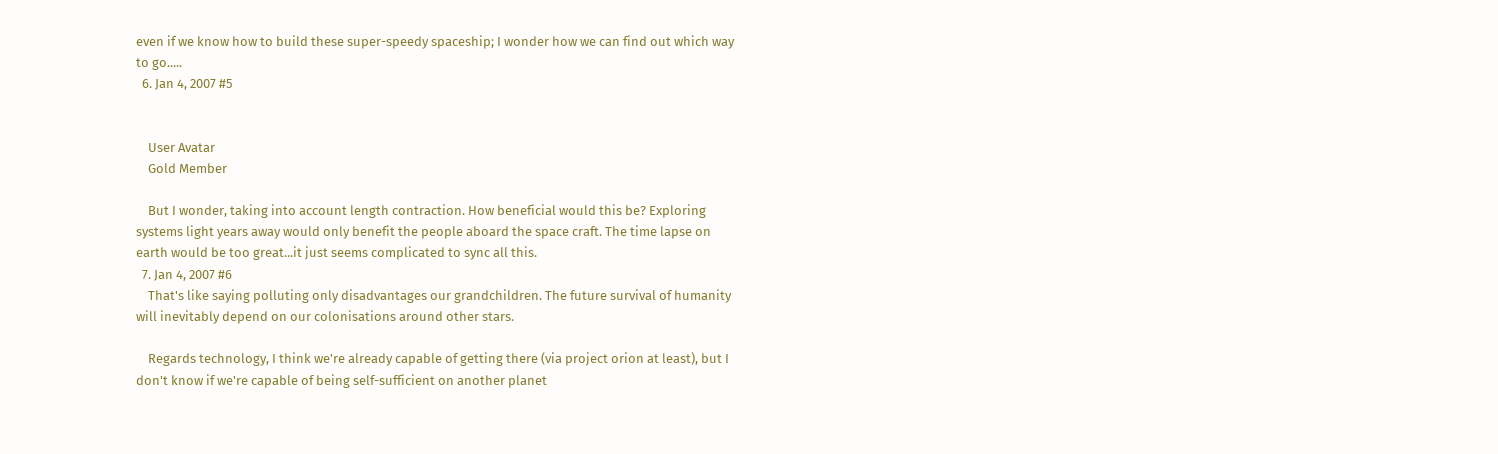even if we know how to build these super-speedy spaceship; I wonder how we can find out which way to go.....
  6. Jan 4, 2007 #5


    User Avatar
    Gold Member

    But I wonder, taking into account length contraction. How beneficial would this be? Exploring systems light years away would only benefit the people aboard the space craft. The time lapse on earth would be too great...it just seems complicated to sync all this.
  7. Jan 4, 2007 #6
    That's like saying polluting only disadvantages our grandchildren. The future survival of humanity will inevitably depend on our colonisations around other stars.

    Regards technology, I think we're already capable of getting there (via project orion at least), but I don't know if we're capable of being self-sufficient on another planet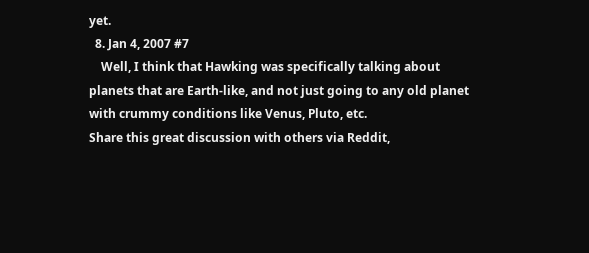yet.
  8. Jan 4, 2007 #7
    Well, I think that Hawking was specifically talking about planets that are Earth-like, and not just going to any old planet with crummy conditions like Venus, Pluto, etc.
Share this great discussion with others via Reddit,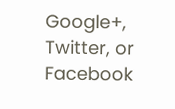Google+, Twitter, or Facebook